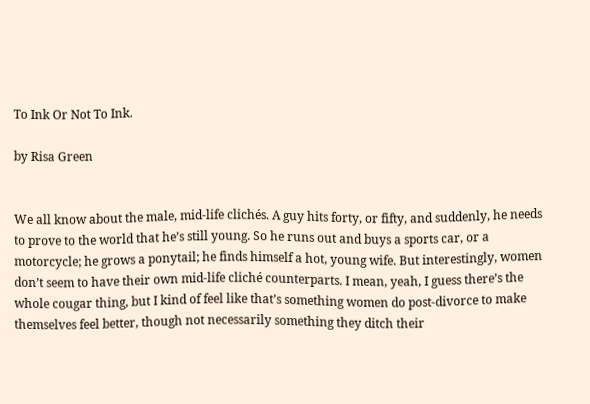To Ink Or Not To Ink.

by Risa Green


We all know about the male, mid-life clichés. A guy hits forty, or fifty, and suddenly, he needs to prove to the world that he’s still young. So he runs out and buys a sports car, or a motorcycle; he grows a ponytail; he finds himself a hot, young wife. But interestingly, women don’t seem to have their own mid-life cliché counterparts. I mean, yeah, I guess there’s the whole cougar thing, but I kind of feel like that’s something women do post-divorce to make themselves feel better, though not necessarily something they ditch their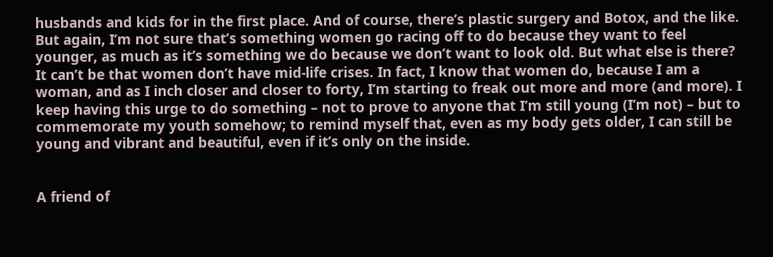husbands and kids for in the first place. And of course, there’s plastic surgery and Botox, and the like. But again, I’m not sure that’s something women go racing off to do because they want to feel younger, as much as it’s something we do because we don’t want to look old. But what else is there? It can’t be that women don’t have mid-life crises. In fact, I know that women do, because I am a woman, and as I inch closer and closer to forty, I’m starting to freak out more and more (and more). I keep having this urge to do something – not to prove to anyone that I’m still young (I’m not) – but to commemorate my youth somehow; to remind myself that, even as my body gets older, I can still be young and vibrant and beautiful, even if it’s only on the inside.


A friend of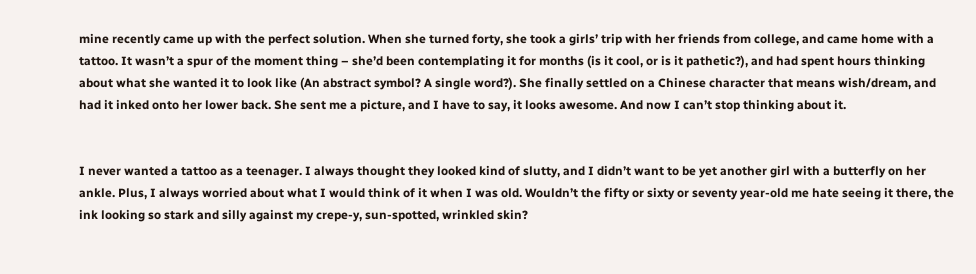mine recently came up with the perfect solution. When she turned forty, she took a girls’ trip with her friends from college, and came home with a tattoo. It wasn’t a spur of the moment thing – she’d been contemplating it for months (is it cool, or is it pathetic?), and had spent hours thinking about what she wanted it to look like (An abstract symbol? A single word?). She finally settled on a Chinese character that means wish/dream, and had it inked onto her lower back. She sent me a picture, and I have to say, it looks awesome. And now I can’t stop thinking about it.


I never wanted a tattoo as a teenager. I always thought they looked kind of slutty, and I didn’t want to be yet another girl with a butterfly on her ankle. Plus, I always worried about what I would think of it when I was old. Wouldn’t the fifty or sixty or seventy year-old me hate seeing it there, the ink looking so stark and silly against my crepe-y, sun-spotted, wrinkled skin?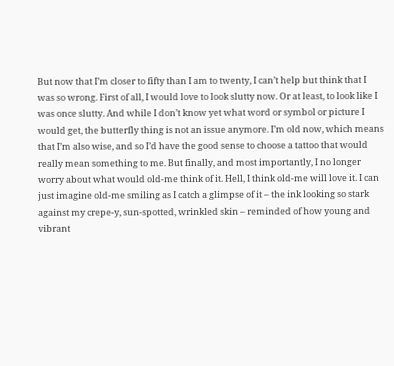But now that I’m closer to fifty than I am to twenty, I can’t help but think that I was so wrong. First of all, I would love to look slutty now. Or at least, to look like I was once slutty. And while I don’t know yet what word or symbol or picture I would get, the butterfly thing is not an issue anymore. I’m old now, which means that I’m also wise, and so I’d have the good sense to choose a tattoo that would really mean something to me. But finally, and most importantly, I no longer worry about what would old-me think of it. Hell, I think old-me will love it. I can just imagine old-me smiling as I catch a glimpse of it – the ink looking so stark against my crepe-y, sun-spotted, wrinkled skin – reminded of how young and vibrant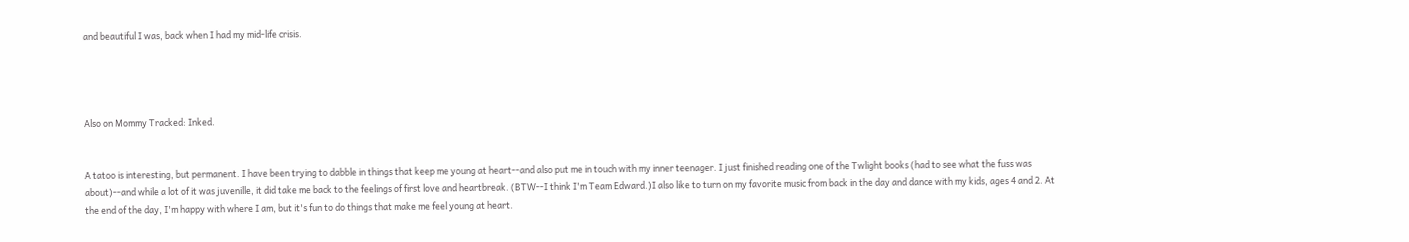and beautiful I was, back when I had my mid-life crisis.




Also on Mommy Tracked: Inked.


A tatoo is interesting, but permanent. I have been trying to dabble in things that keep me young at heart--and also put me in touch with my inner teenager. I just finished reading one of the Twlight books (had to see what the fuss was about)--and while a lot of it was juvenille, it did take me back to the feelings of first love and heartbreak. (BTW--I think I'm Team Edward.)I also like to turn on my favorite music from back in the day and dance with my kids, ages 4 and 2. At the end of the day, I'm happy with where I am, but it's fun to do things that make me feel young at heart.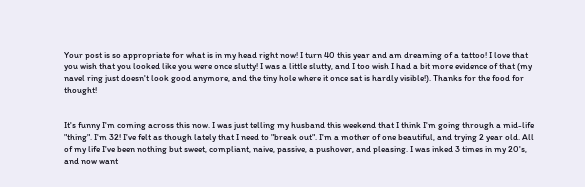Your post is so appropriate for what is in my head right now! I turn 40 this year and am dreaming of a tattoo! I love that you wish that you looked like you were once slutty! I was a little slutty, and I too wish I had a bit more evidence of that (my navel ring just doesn't look good anymore, and the tiny hole where it once sat is hardly visible!). Thanks for the food for thought!


It's funny I'm coming across this now. I was just telling my husband this weekend that I think I'm going through a mid-life "thing". I'm 32! I've felt as though lately that I need to "break out". I'm a mother of one beautiful, and trying 2 year old. All of my life I've been nothing but sweet, compliant, naive, passive, a pushover, and pleasing. I was inked 3 times in my 20's, and now want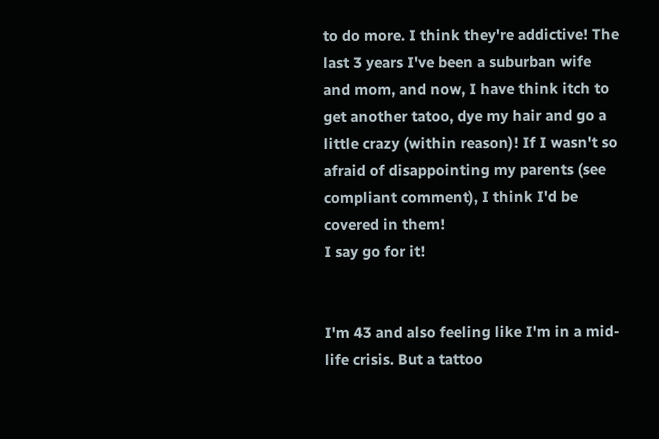to do more. I think they're addictive! The last 3 years I've been a suburban wife and mom, and now, I have think itch to get another tatoo, dye my hair and go a little crazy (within reason)! If I wasn't so afraid of disappointing my parents (see compliant comment), I think I'd be covered in them!
I say go for it!


I'm 43 and also feeling like I'm in a mid-life crisis. But a tattoo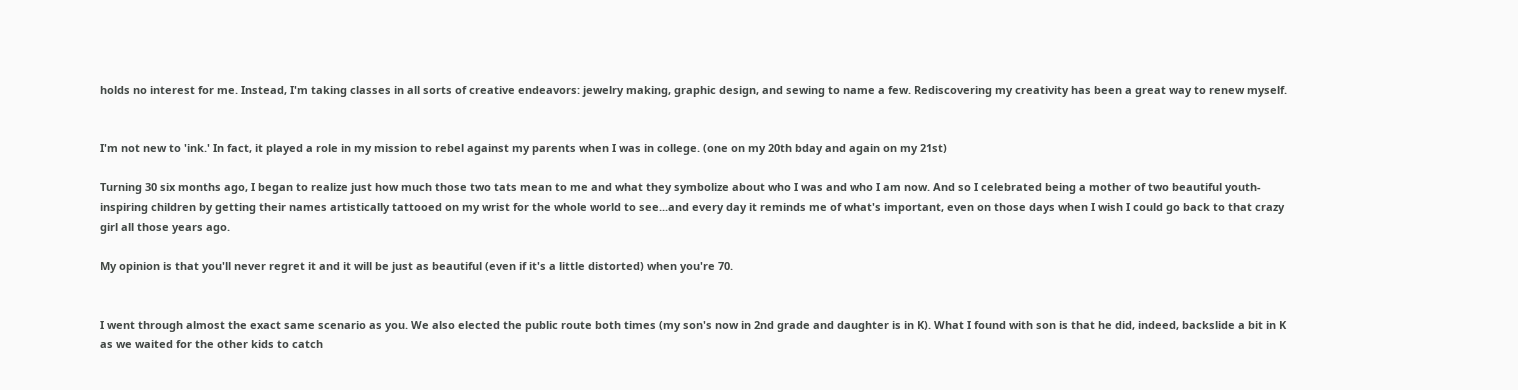holds no interest for me. Instead, I'm taking classes in all sorts of creative endeavors: jewelry making, graphic design, and sewing to name a few. Rediscovering my creativity has been a great way to renew myself.


I'm not new to 'ink.' In fact, it played a role in my mission to rebel against my parents when I was in college. (one on my 20th bday and again on my 21st)

Turning 30 six months ago, I began to realize just how much those two tats mean to me and what they symbolize about who I was and who I am now. And so I celebrated being a mother of two beautiful youth-inspiring children by getting their names artistically tattooed on my wrist for the whole world to see...and every day it reminds me of what's important, even on those days when I wish I could go back to that crazy girl all those years ago.

My opinion is that you'll never regret it and it will be just as beautiful (even if it's a little distorted) when you're 70.


I went through almost the exact same scenario as you. We also elected the public route both times (my son's now in 2nd grade and daughter is in K). What I found with son is that he did, indeed, backslide a bit in K as we waited for the other kids to catch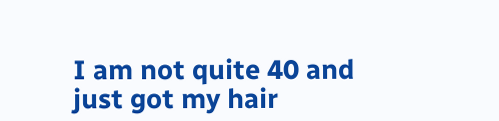I am not quite 40 and just got my hair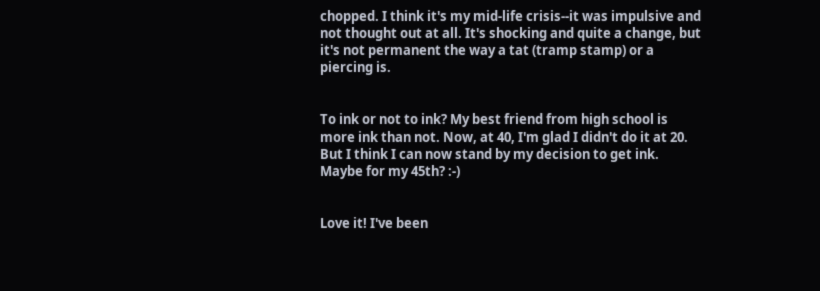chopped. I think it's my mid-life crisis--it was impulsive and not thought out at all. It's shocking and quite a change, but it's not permanent the way a tat (tramp stamp) or a piercing is.


To ink or not to ink? My best friend from high school is more ink than not. Now, at 40, I'm glad I didn't do it at 20. But I think I can now stand by my decision to get ink. Maybe for my 45th? :-)


Love it! I've been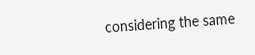considering the same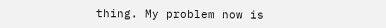thing. My problem now is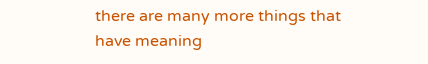there are many more things that have meaning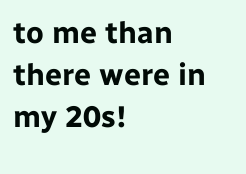to me than there were in my 20s!